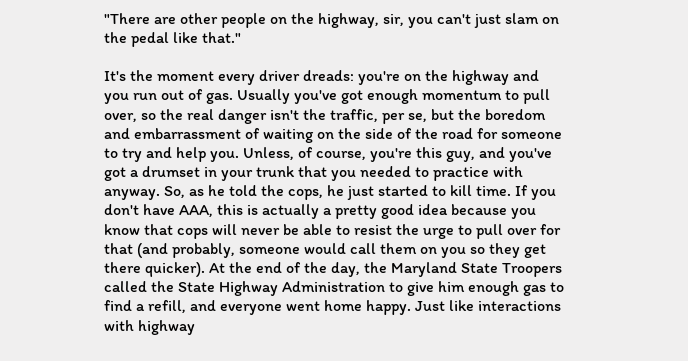"There are other people on the highway, sir, you can't just slam on the pedal like that."

It's the moment every driver dreads: you're on the highway and you run out of gas. Usually you've got enough momentum to pull over, so the real danger isn't the traffic, per se, but the boredom and embarrassment of waiting on the side of the road for someone to try and help you. Unless, of course, you're this guy, and you've got a drumset in your trunk that you needed to practice with anyway. So, as he told the cops, he just started to kill time. If you don't have AAA, this is actually a pretty good idea because you know that cops will never be able to resist the urge to pull over for that (and probably, someone would call them on you so they get there quicker). At the end of the day, the Maryland State Troopers called the State Highway Administration to give him enough gas to find a refill, and everyone went home happy. Just like interactions with highway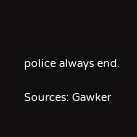police always end.

Sources: Gawker